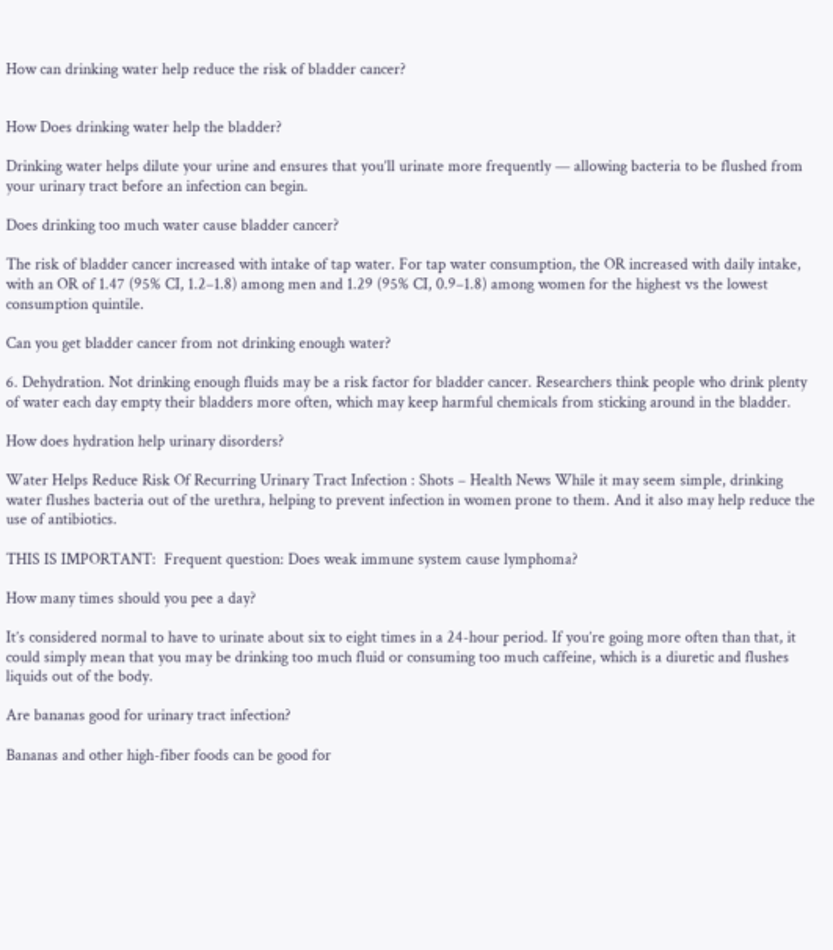How can drinking water help reduce the risk of bladder cancer?


How Does drinking water help the bladder?

Drinking water helps dilute your urine and ensures that you’ll urinate more frequently — allowing bacteria to be flushed from your urinary tract before an infection can begin.

Does drinking too much water cause bladder cancer?

The risk of bladder cancer increased with intake of tap water. For tap water consumption, the OR increased with daily intake, with an OR of 1.47 (95% CI, 1.2–1.8) among men and 1.29 (95% CI, 0.9–1.8) among women for the highest vs the lowest consumption quintile.

Can you get bladder cancer from not drinking enough water?

6. Dehydration. Not drinking enough fluids may be a risk factor for bladder cancer. Researchers think people who drink plenty of water each day empty their bladders more often, which may keep harmful chemicals from sticking around in the bladder.

How does hydration help urinary disorders?

Water Helps Reduce Risk Of Recurring Urinary Tract Infection : Shots – Health News While it may seem simple, drinking water flushes bacteria out of the urethra, helping to prevent infection in women prone to them. And it also may help reduce the use of antibiotics.

THIS IS IMPORTANT:  Frequent question: Does weak immune system cause lymphoma?

How many times should you pee a day?

It’s considered normal to have to urinate about six to eight times in a 24-hour period. If you’re going more often than that, it could simply mean that you may be drinking too much fluid or consuming too much caffeine, which is a diuretic and flushes liquids out of the body.

Are bananas good for urinary tract infection?

Bananas and other high-fiber foods can be good for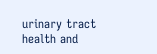urinary tract health and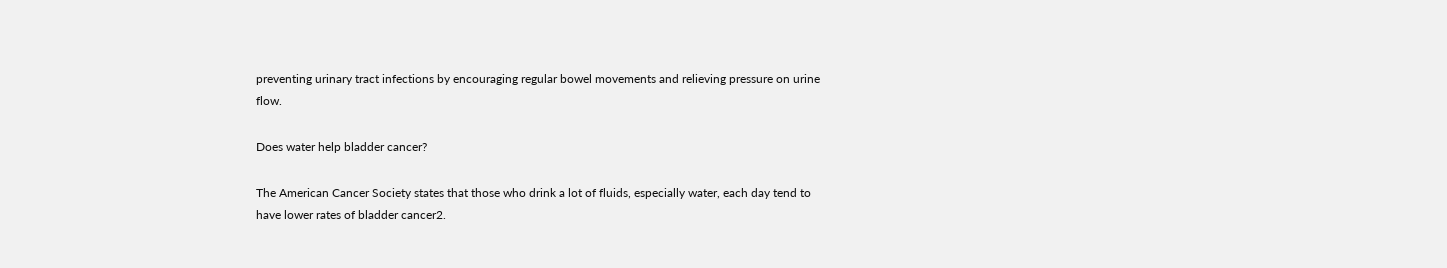preventing urinary tract infections by encouraging regular bowel movements and relieving pressure on urine flow.

Does water help bladder cancer?

The American Cancer Society states that those who drink a lot of fluids, especially water, each day tend to have lower rates of bladder cancer2.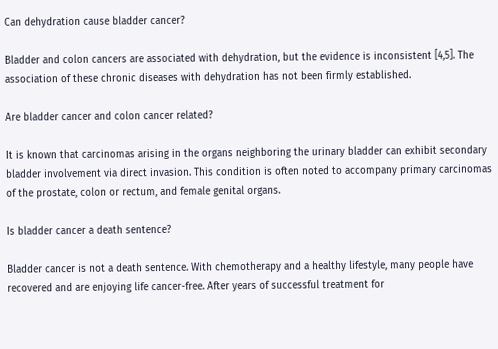Can dehydration cause bladder cancer?

Bladder and colon cancers are associated with dehydration, but the evidence is inconsistent [4,5]. The association of these chronic diseases with dehydration has not been firmly established.

Are bladder cancer and colon cancer related?

It is known that carcinomas arising in the organs neighboring the urinary bladder can exhibit secondary bladder involvement via direct invasion. This condition is often noted to accompany primary carcinomas of the prostate, colon or rectum, and female genital organs.

Is bladder cancer a death sentence?

Bladder cancer is not a death sentence. With chemotherapy and a healthy lifestyle, many people have recovered and are enjoying life cancer-free. After years of successful treatment for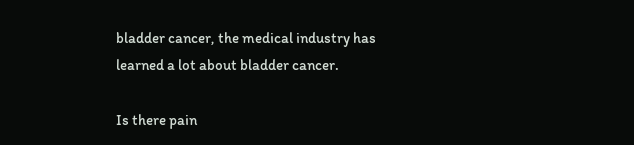bladder cancer, the medical industry has learned a lot about bladder cancer.

Is there pain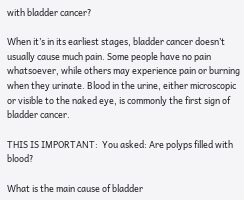with bladder cancer?

When it’s in its earliest stages, bladder cancer doesn’t usually cause much pain. Some people have no pain whatsoever, while others may experience pain or burning when they urinate. Blood in the urine, either microscopic or visible to the naked eye, is commonly the first sign of bladder cancer.

THIS IS IMPORTANT:  You asked: Are polyps filled with blood?

What is the main cause of bladder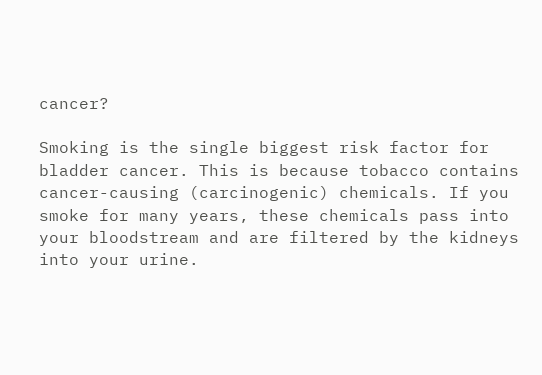cancer?

Smoking is the single biggest risk factor for bladder cancer. This is because tobacco contains cancer-causing (carcinogenic) chemicals. If you smoke for many years, these chemicals pass into your bloodstream and are filtered by the kidneys into your urine.